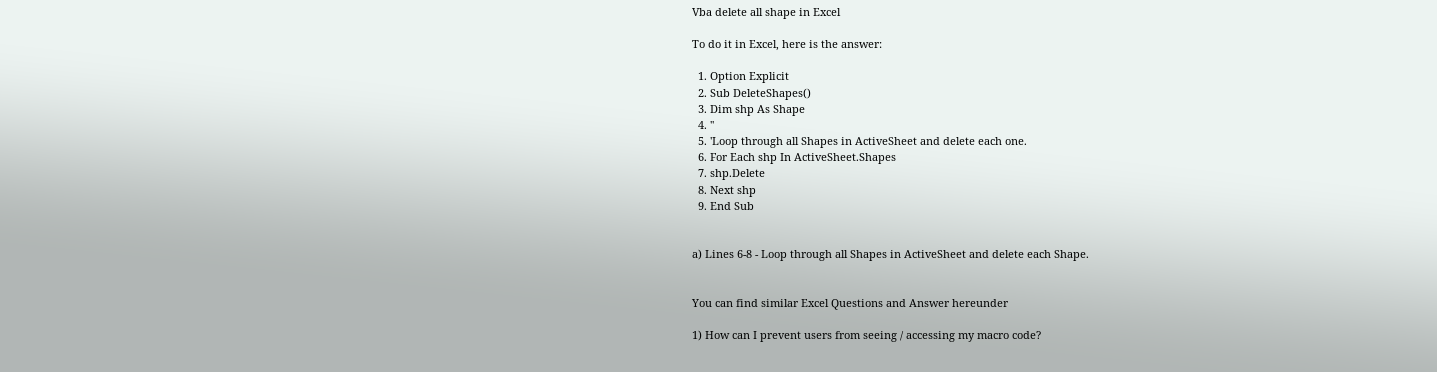Vba delete all shape in Excel

To do it in Excel, here is the answer:

  1. Option Explicit
  2. Sub DeleteShapes()
  3. Dim shp As Shape
  4. ''
  5. 'Loop through all Shapes in ActiveSheet and delete each one.
  6. For Each shp In ActiveSheet.Shapes
  7. shp.Delete
  8. Next shp
  9. End Sub


a) Lines 6-8 - Loop through all Shapes in ActiveSheet and delete each Shape.


You can find similar Excel Questions and Answer hereunder

1) How can I prevent users from seeing / accessing my macro code?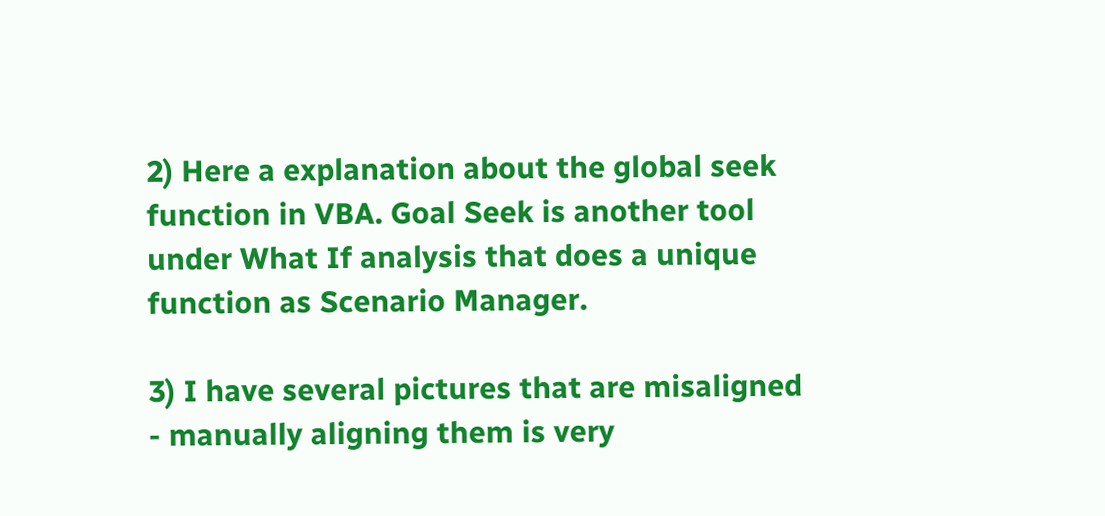2) Here a explanation about the global seek function in VBA. Goal Seek is another tool under What If analysis that does a unique function as Scenario Manager.

3) I have several pictures that are misaligned - manually aligning them is very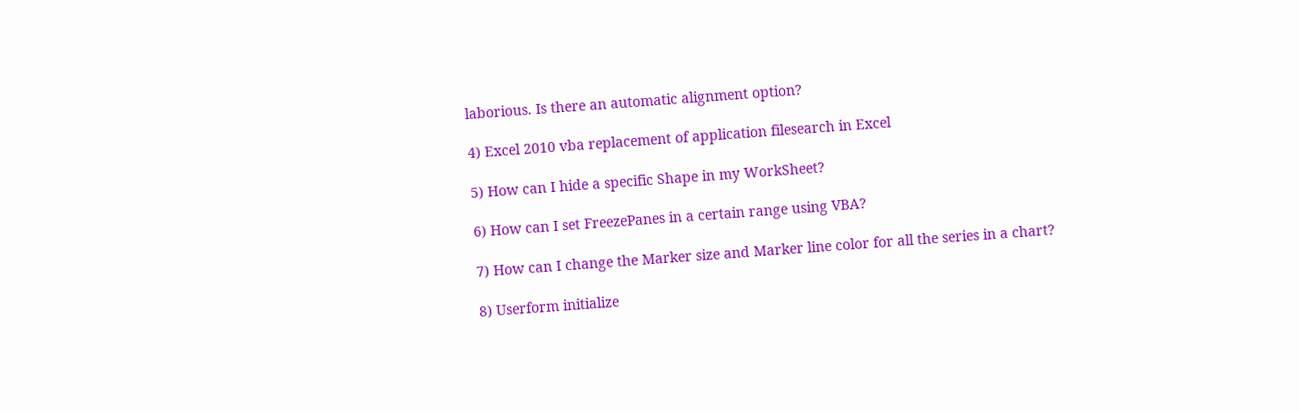laborious. Is there an automatic alignment option?

4) Excel 2010 vba replacement of application filesearch in Excel

5) How can I hide a specific Shape in my WorkSheet?

6) How can I set FreezePanes in a certain range using VBA?

7) How can I change the Marker size and Marker line color for all the series in a chart?

8) Userform initialize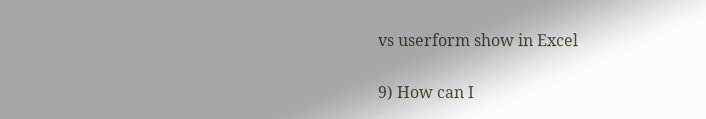vs userform show in Excel

9) How can I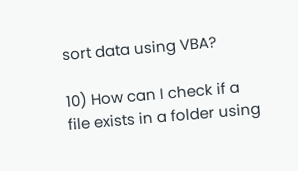sort data using VBA?

10) How can I check if a file exists in a folder using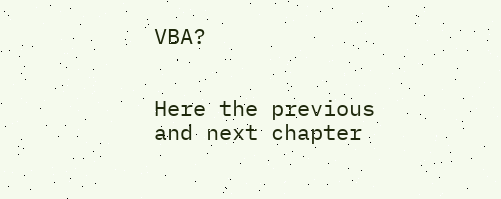VBA?


Here the previous and next chapter